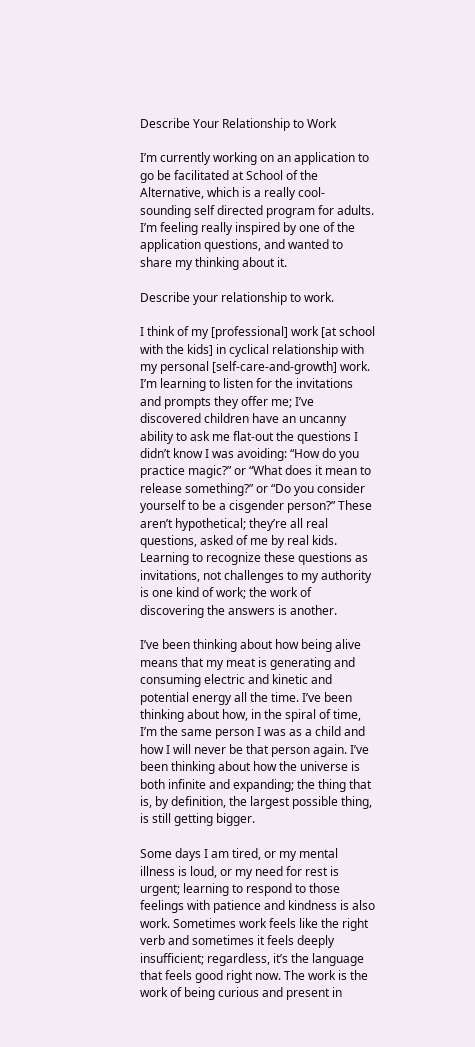Describe Your Relationship to Work

I’m currently working on an application to go be facilitated at School of the Alternative, which is a really cool-sounding self directed program for adults. I’m feeling really inspired by one of the application questions, and wanted to share my thinking about it.

Describe your relationship to work.

I think of my [professional] work [at school with the kids] in cyclical relationship with my personal [self-care-and-growth] work. I’m learning to listen for the invitations and prompts they offer me; I’ve discovered children have an uncanny ability to ask me flat-out the questions I didn’t know I was avoiding: “How do you practice magic?” or “What does it mean to release something?” or “Do you consider yourself to be a cisgender person?” These aren’t hypothetical; they’re all real questions, asked of me by real kids. Learning to recognize these questions as invitations, not challenges to my authority is one kind of work; the work of discovering the answers is another.

I’ve been thinking about how being alive means that my meat is generating and consuming electric and kinetic and potential energy all the time. I’ve been thinking about how, in the spiral of time, I’m the same person I was as a child and how I will never be that person again. I’ve been thinking about how the universe is both infinite and expanding; the thing that is, by definition, the largest possible thing, is still getting bigger.

Some days I am tired, or my mental illness is loud, or my need for rest is urgent; learning to respond to those feelings with patience and kindness is also work. Sometimes work feels like the right verb and sometimes it feels deeply insufficient; regardless, it’s the language that feels good right now. The work is the work of being curious and present in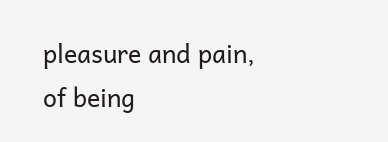pleasure and pain, of being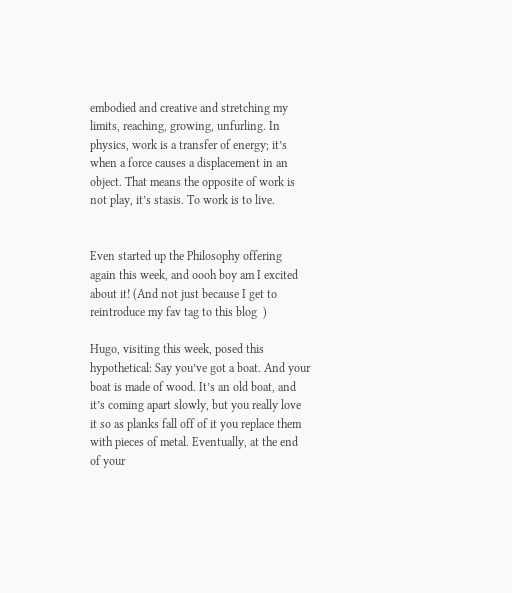embodied and creative and stretching my limits, reaching, growing, unfurling. In physics, work is a transfer of energy; it’s when a force causes a displacement in an object. That means the opposite of work is not play, it’s stasis. To work is to live.


Even started up the Philosophy offering again this week, and oooh boy am I excited about it! (And not just because I get to reintroduce my fav tag to this blog  )

Hugo, visiting this week, posed this hypothetical: Say you’ve got a boat. And your boat is made of wood. It’s an old boat, and it’s coming apart slowly, but you really love it so as planks fall off of it you replace them with pieces of metal. Eventually, at the end of your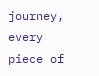journey, every piece of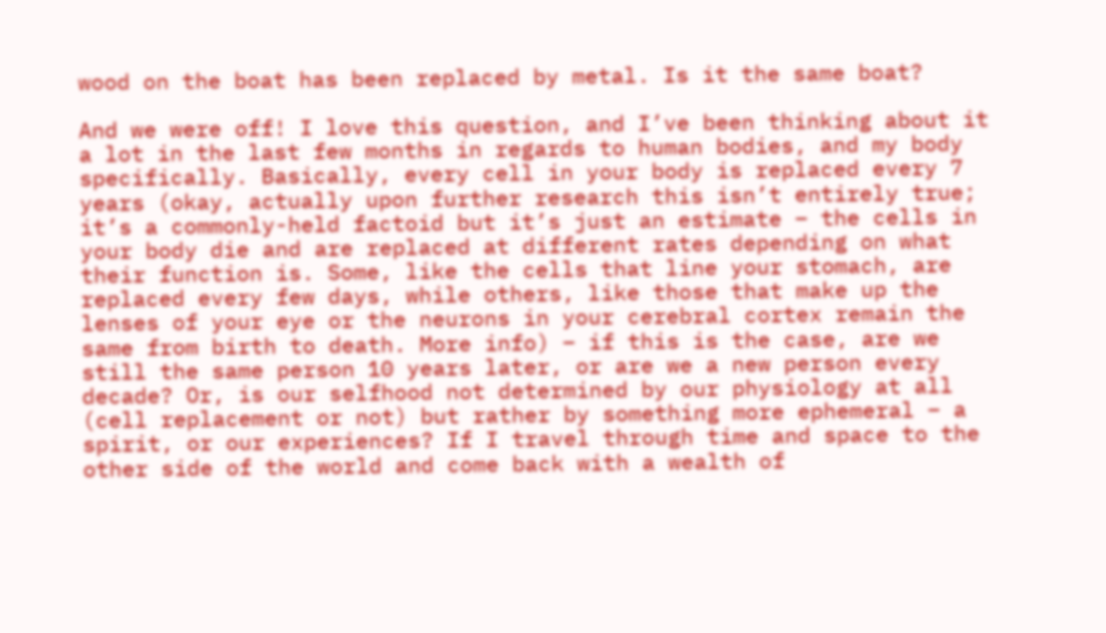wood on the boat has been replaced by metal. Is it the same boat?

And we were off! I love this question, and I’ve been thinking about it a lot in the last few months in regards to human bodies, and my body specifically. Basically, every cell in your body is replaced every 7 years (okay, actually upon further research this isn’t entirely true; it’s a commonly-held factoid but it’s just an estimate – the cells in your body die and are replaced at different rates depending on what their function is. Some, like the cells that line your stomach, are replaced every few days, while others, like those that make up the lenses of your eye or the neurons in your cerebral cortex remain the same from birth to death. More info) – if this is the case, are we still the same person 10 years later, or are we a new person every decade? Or, is our selfhood not determined by our physiology at all (cell replacement or not) but rather by something more ephemeral – a spirit, or our experiences? If I travel through time and space to the other side of the world and come back with a wealth of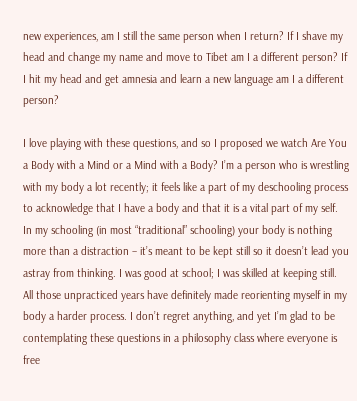new experiences, am I still the same person when I return? If I shave my head and change my name and move to Tibet am I a different person? If I hit my head and get amnesia and learn a new language am I a different person?

I love playing with these questions, and so I proposed we watch Are You a Body with a Mind or a Mind with a Body? I’m a person who is wrestling with my body a lot recently; it feels like a part of my deschooling process to acknowledge that I have a body and that it is a vital part of my self. In my schooling (in most “traditional” schooling) your body is nothing more than a distraction – it’s meant to be kept still so it doesn’t lead you astray from thinking. I was good at school; I was skilled at keeping still. All those unpracticed years have definitely made reorienting myself in my body a harder process. I don’t regret anything, and yet I’m glad to be contemplating these questions in a philosophy class where everyone is free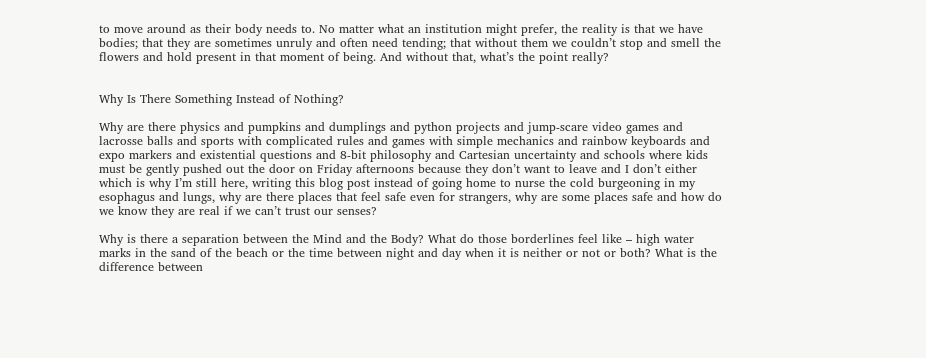to move around as their body needs to. No matter what an institution might prefer, the reality is that we have bodies; that they are sometimes unruly and often need tending; that without them we couldn’t stop and smell the flowers and hold present in that moment of being. And without that, what’s the point really?


Why Is There Something Instead of Nothing?

Why are there physics and pumpkins and dumplings and python projects and jump-scare video games and lacrosse balls and sports with complicated rules and games with simple mechanics and rainbow keyboards and expo markers and existential questions and 8-bit philosophy and Cartesian uncertainty and schools where kids must be gently pushed out the door on Friday afternoons because they don’t want to leave and I don’t either which is why I’m still here, writing this blog post instead of going home to nurse the cold burgeoning in my esophagus and lungs, why are there places that feel safe even for strangers, why are some places safe and how do we know they are real if we can’t trust our senses?

Why is there a separation between the Mind and the Body? What do those borderlines feel like – high water marks in the sand of the beach or the time between night and day when it is neither or not or both? What is the difference between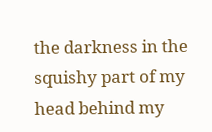the darkness in the squishy part of my head behind my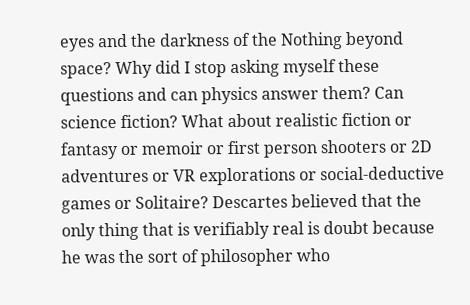eyes and the darkness of the Nothing beyond space? Why did I stop asking myself these questions and can physics answer them? Can science fiction? What about realistic fiction or fantasy or memoir or first person shooters or 2D adventures or VR explorations or social-deductive games or Solitaire? Descartes believed that the only thing that is verifiably real is doubt because he was the sort of philosopher who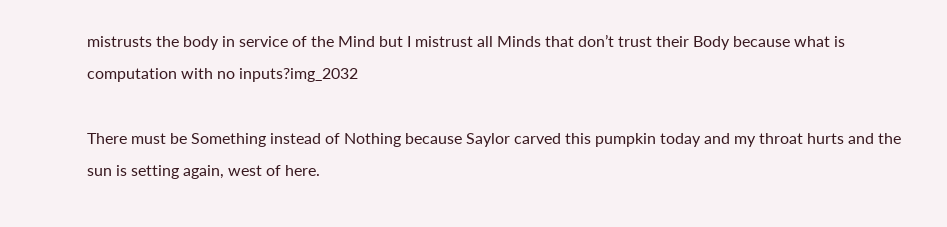mistrusts the body in service of the Mind but I mistrust all Minds that don’t trust their Body because what is computation with no inputs?img_2032

There must be Something instead of Nothing because Saylor carved this pumpkin today and my throat hurts and the sun is setting again, west of here.